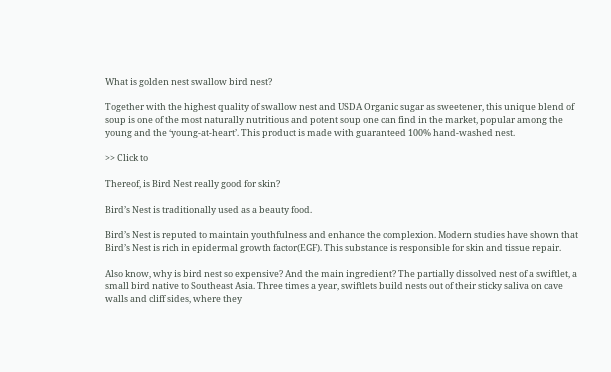What is golden nest swallow bird nest?

Together with the highest quality of swallow nest and USDA Organic sugar as sweetener, this unique blend of soup is one of the most naturally nutritious and potent soup one can find in the market, popular among the young and the ‘young-at-heart’. This product is made with guaranteed 100% hand-washed nest.

>> Click to

Thereof, is Bird Nest really good for skin?

Bird’s Nest is traditionally used as a beauty food.

Bird’s Nest is reputed to maintain youthfulness and enhance the complexion. Modern studies have shown that Bird’s Nest is rich in epidermal growth factor(EGF). This substance is responsible for skin and tissue repair.

Also know, why is bird nest so expensive? And the main ingredient? The partially dissolved nest of a swiftlet, a small bird native to Southeast Asia. Three times a year, swiftlets build nests out of their sticky saliva on cave walls and cliff sides, where they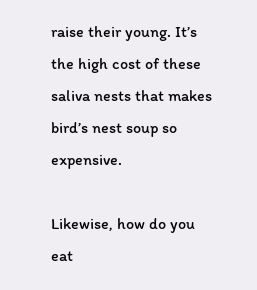raise their young. It’s the high cost of these saliva nests that makes bird’s nest soup so expensive.

Likewise, how do you eat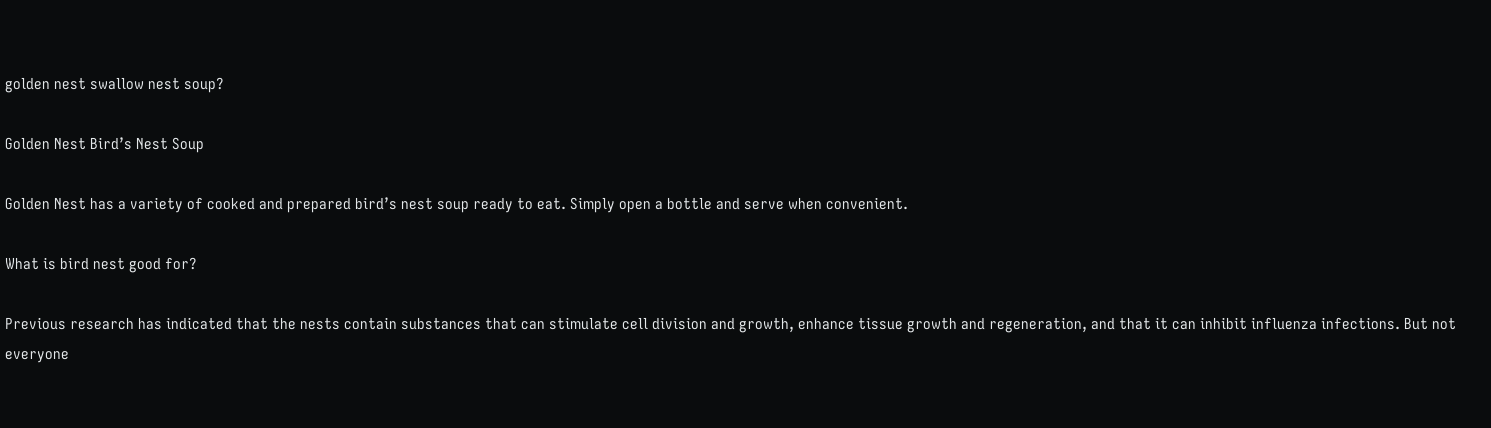golden nest swallow nest soup?

Golden Nest Bird’s Nest Soup

Golden Nest has a variety of cooked and prepared bird’s nest soup ready to eat. Simply open a bottle and serve when convenient.

What is bird nest good for?

Previous research has indicated that the nests contain substances that can stimulate cell division and growth, enhance tissue growth and regeneration, and that it can inhibit influenza infections. But not everyone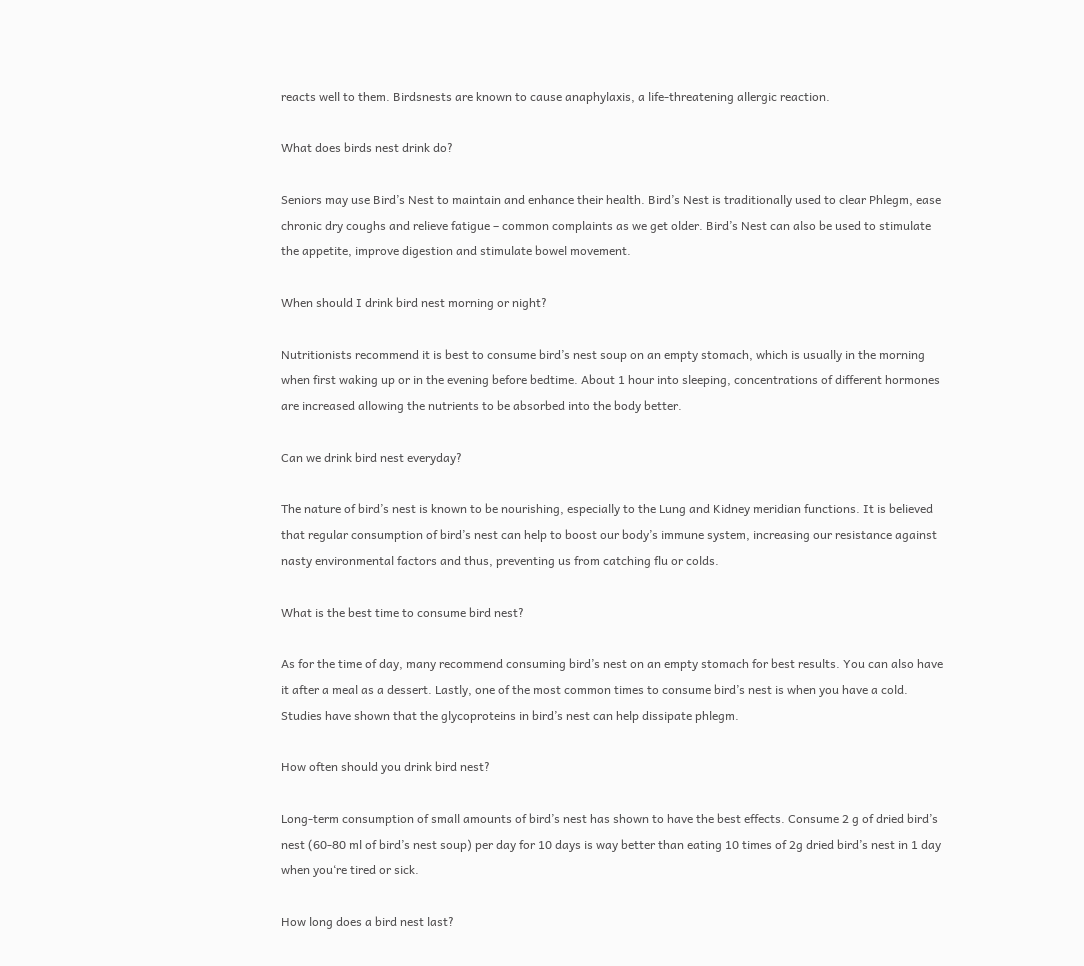reacts well to them. Birdsnests are known to cause anaphylaxis, a life-threatening allergic reaction.

What does birds nest drink do?

Seniors may use Bird’s Nest to maintain and enhance their health. Bird’s Nest is traditionally used to clear Phlegm, ease chronic dry coughs and relieve fatigue – common complaints as we get older. Bird’s Nest can also be used to stimulate the appetite, improve digestion and stimulate bowel movement.

When should I drink bird nest morning or night?

Nutritionists recommend it is best to consume bird’s nest soup on an empty stomach, which is usually in the morning when first waking up or in the evening before bedtime. About 1 hour into sleeping, concentrations of different hormones are increased allowing the nutrients to be absorbed into the body better.

Can we drink bird nest everyday?

The nature of bird’s nest is known to be nourishing, especially to the Lung and Kidney meridian functions. It is believed that regular consumption of bird’s nest can help to boost our body’s immune system, increasing our resistance against nasty environmental factors and thus, preventing us from catching flu or colds.

What is the best time to consume bird nest?

As for the time of day, many recommend consuming bird’s nest on an empty stomach for best results. You can also have it after a meal as a dessert. Lastly, one of the most common times to consume bird’s nest is when you have a cold. Studies have shown that the glycoproteins in bird’s nest can help dissipate phlegm.

How often should you drink bird nest?

Long-term consumption of small amounts of bird’s nest has shown to have the best effects. Consume 2 g of dried bird’s nest (60-80 ml of bird’s nest soup) per day for 10 days is way better than eating 10 times of 2g dried bird’s nest in 1 day when you‘re tired or sick.

How long does a bird nest last?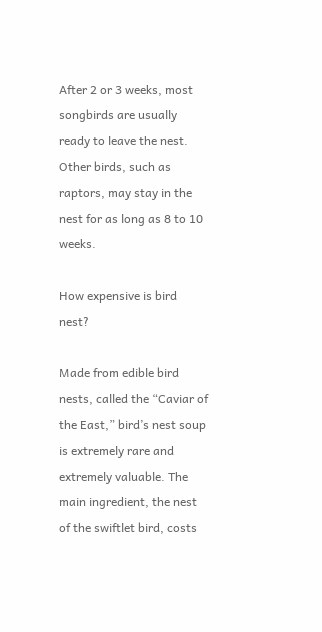After 2 or 3 weeks, most songbirds are usually ready to leave the nest. Other birds, such as raptors, may stay in the nest for as long as 8 to 10 weeks.

How expensive is bird nest?

Made from edible bird nests, called the “Caviar of the East,” bird’s nest soup is extremely rare and extremely valuable. The main ingredient, the nest of the swiftlet bird, costs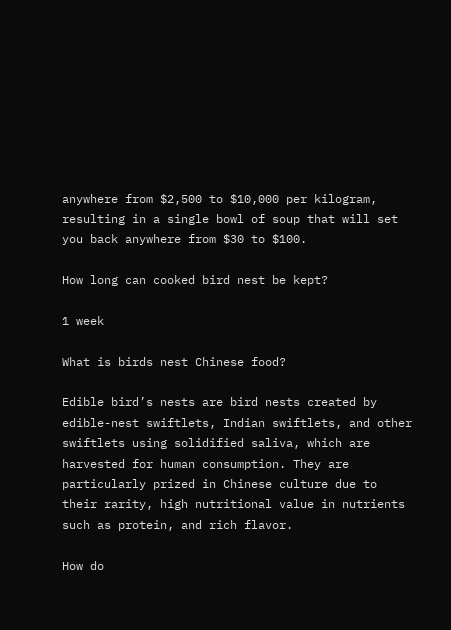anywhere from $2,500 to $10,000 per kilogram, resulting in a single bowl of soup that will set you back anywhere from $30 to $100.

How long can cooked bird nest be kept?

1 week

What is birds nest Chinese food?

Edible bird’s nests are bird nests created by edible-nest swiftlets, Indian swiftlets, and other swiftlets using solidified saliva, which are harvested for human consumption. They are particularly prized in Chinese culture due to their rarity, high nutritional value in nutrients such as protein, and rich flavor.

How do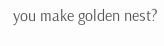you make golden nest?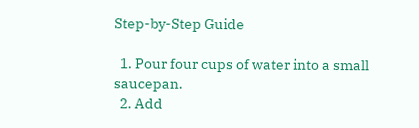Step-by-Step Guide

  1. Pour four cups of water into a small saucepan.
  2. Add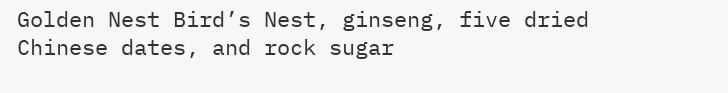Golden Nest Bird’s Nest, ginseng, five dried Chinese dates, and rock sugar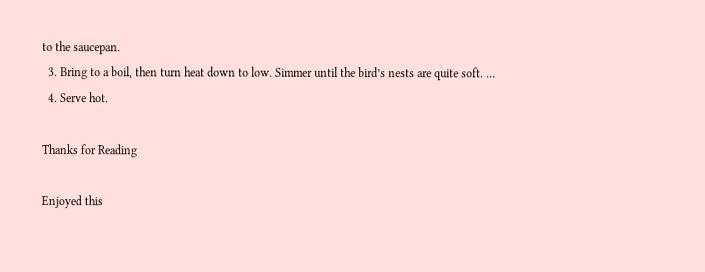to the saucepan.
  3. Bring to a boil, then turn heat down to low. Simmer until the bird’s nests are quite soft. …
  4. Serve hot.

Thanks for Reading

Enjoyed this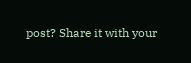post? Share it with your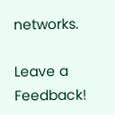networks.

Leave a Feedback!